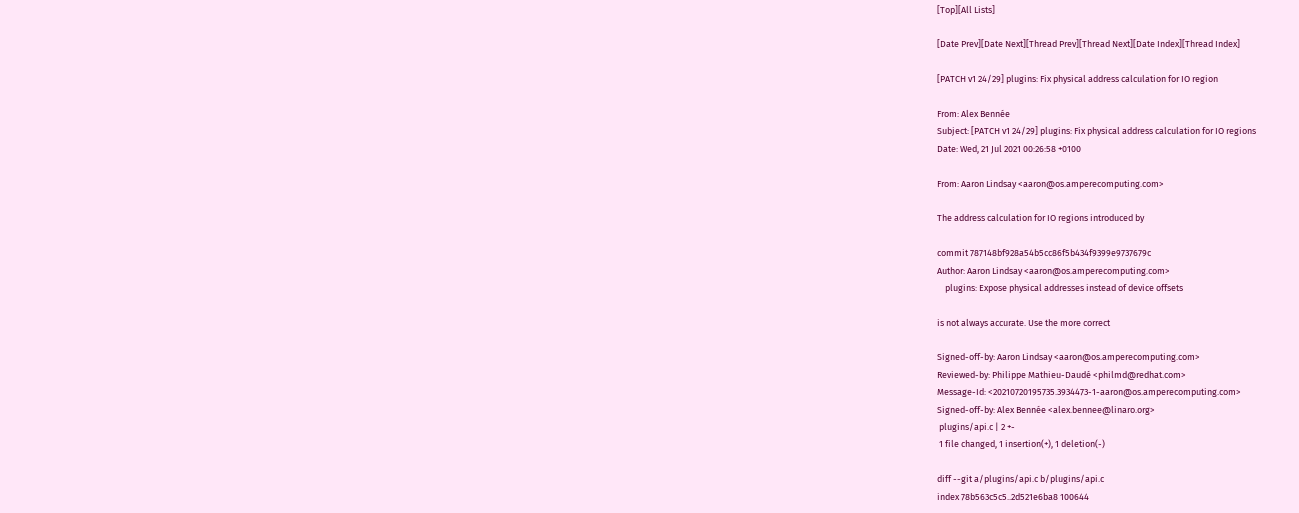[Top][All Lists]

[Date Prev][Date Next][Thread Prev][Thread Next][Date Index][Thread Index]

[PATCH v1 24/29] plugins: Fix physical address calculation for IO region

From: Alex Bennée
Subject: [PATCH v1 24/29] plugins: Fix physical address calculation for IO regions
Date: Wed, 21 Jul 2021 00:26:58 +0100

From: Aaron Lindsay <aaron@os.amperecomputing.com>

The address calculation for IO regions introduced by

commit 787148bf928a54b5cc86f5b434f9399e9737679c
Author: Aaron Lindsay <aaron@os.amperecomputing.com>
    plugins: Expose physical addresses instead of device offsets

is not always accurate. Use the more correct

Signed-off-by: Aaron Lindsay <aaron@os.amperecomputing.com>
Reviewed-by: Philippe Mathieu-Daudé <philmd@redhat.com>
Message-Id: <20210720195735.3934473-1-aaron@os.amperecomputing.com>
Signed-off-by: Alex Bennée <alex.bennee@linaro.org>
 plugins/api.c | 2 +-
 1 file changed, 1 insertion(+), 1 deletion(-)

diff --git a/plugins/api.c b/plugins/api.c
index 78b563c5c5..2d521e6ba8 100644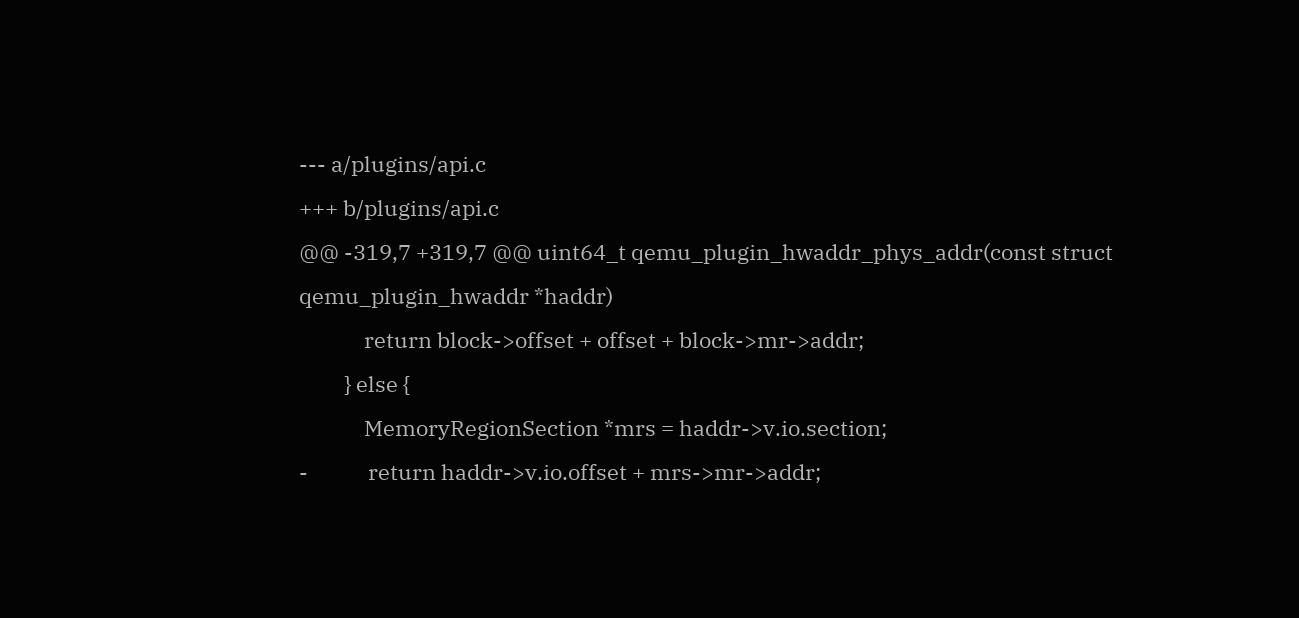--- a/plugins/api.c
+++ b/plugins/api.c
@@ -319,7 +319,7 @@ uint64_t qemu_plugin_hwaddr_phys_addr(const struct
qemu_plugin_hwaddr *haddr)
             return block->offset + offset + block->mr->addr;
         } else {
             MemoryRegionSection *mrs = haddr->v.io.section;
-            return haddr->v.io.offset + mrs->mr->addr;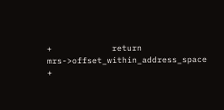+            return mrs->offset_within_address_space +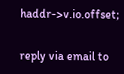haddr->v.io.offset;

reply via email to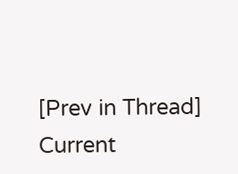[Prev in Thread] Current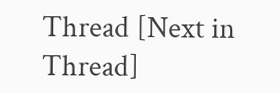Thread [Next in Thread]